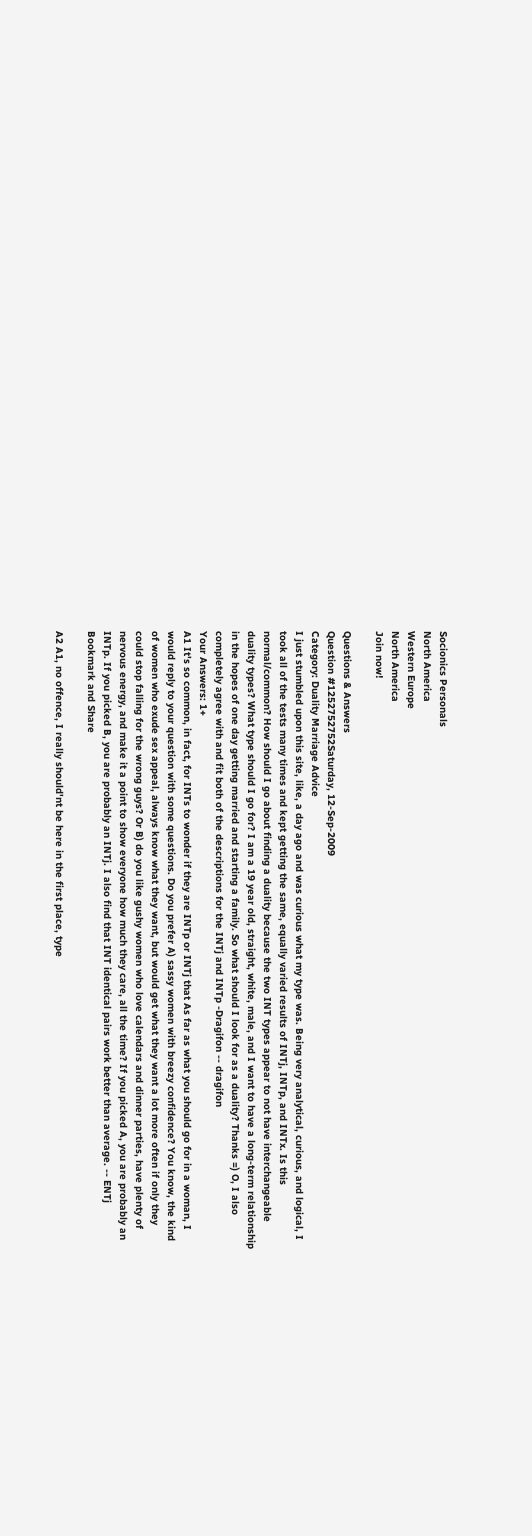Socionics Personals
North America
Western Europe
North America
Join now!

Questions & Answers
Question #1252752752Saturday, 12-Sep-2009
Category: Duality Marriage Advice
I just stumbled upon this site, like, a day ago and was curious what my type was. Being very analytical, curious, and logical, I took all of the tests many times and kept getting the same, equally varied results of INTj, INTp, and INTx. Is this normal/common? How should I go about finding a duality because the two INT types appear to not have interchangeable duality types? What type should I go for? I am a 19 year old, straight, white, male, and I want to have a long-term relationship in the hopes of one day getting married and starting a family. So what should I look for as a duality? Thanks =) O, I also completely agree with and fit both of the descriptions for the INTj and INTp -Dragifon -- dragifon
Your Answers: 1+
A1 It's so common, in fact, for INTs to wonder if they are INTp or INTj that As far as what you should go for in a woman, I would reply to your question with some questions. Do you prefer A) sassy women with breezy confidence? You know, the kind of women who exude sex appeal, always know what they want, but would get what they want a lot more often if only they could stop falling for the wrong guys? Or B) do you like gushy women who love calendars and dinner parties, have plenty of nervous energy, and make it a point to show everyone how much they care, all the time? If you picked A, you are probably an INTp. If you picked B, you are probably an INTj. I also find that INT identical pairs work better than average. -- ENTj
Bookmark and Share

A2 A1, no offence, I really should'nt be here in the first place, type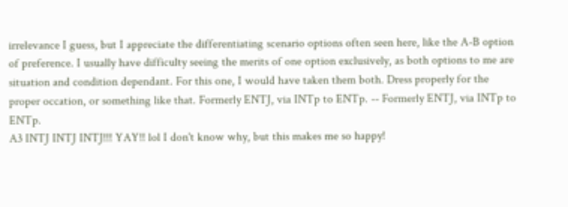irrelevance I guess, but I appreciate the differentiating scenario options often seen here, like the A-B option of preference. I usually have difficulty seeing the merits of one option exclusively, as both options to me are situation and condition dependant. For this one, I would have taken them both. Dress properly for the proper occation, or something like that. Formerly ENTJ, via INTp to ENTp. -- Formerly ENTJ, via INTp to ENTp.
A3 INTJ INTJ INTJ!!! YAY!! lol I don't know why, but this makes me so happy!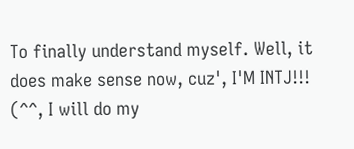To finally understand myself. Well, it does make sense now, cuz', I'M INTJ!!! (^^, I will do my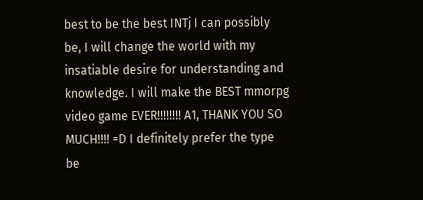best to be the best INTj I can possibly be, I will change the world with my insatiable desire for understanding and knowledge. I will make the BEST mmorpg video game EVER!!!!!!!! A1, THANK YOU SO MUCH!!!! =D I definitely prefer the type be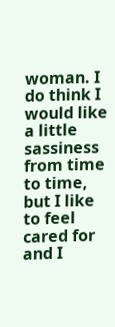woman. I do think I would like a little sassiness from time to time, but I like to feel cared for and I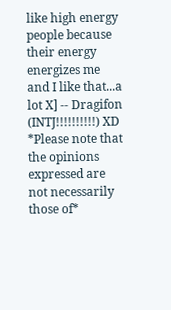like high energy people because their energy energizes me and I like that...a lot X] -- Dragifon (INTJ!!!!!!!!!!) XD
*Please note that the opinions expressed are not necessarily those of*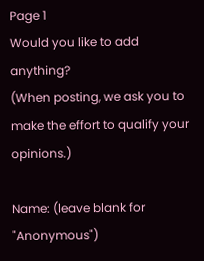Page 1
Would you like to add anything?
(When posting, we ask you to make the effort to qualify your opinions.)

Name: (leave blank for "Anonymous")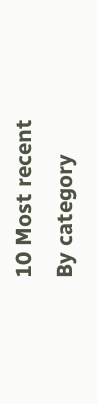10 Most recent
By category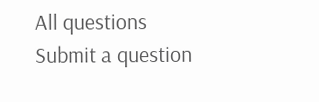All questions
Submit a question